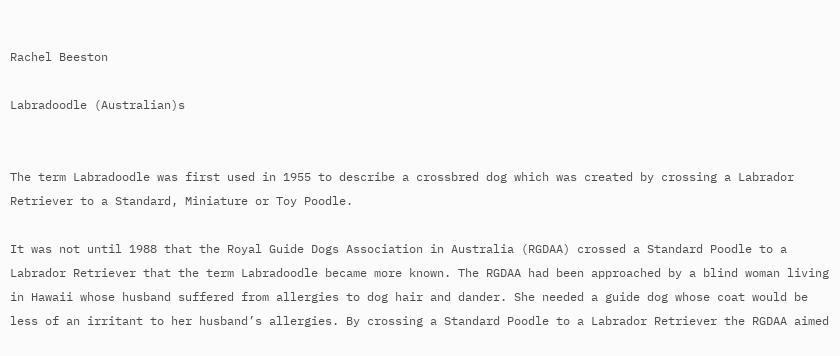Rachel Beeston

Labradoodle (Australian)s


The term Labradoodle was first used in 1955 to describe a crossbred dog which was created by crossing a Labrador Retriever to a Standard, Miniature or Toy Poodle.

It was not until 1988 that the Royal Guide Dogs Association in Australia (RGDAA) crossed a Standard Poodle to a Labrador Retriever that the term Labradoodle became more known. The RGDAA had been approached by a blind woman living in Hawaii whose husband suffered from allergies to dog hair and dander. She needed a guide dog whose coat would be less of an irritant to her husband’s allergies. By crossing a Standard Poodle to a Labrador Retriever the RGDAA aimed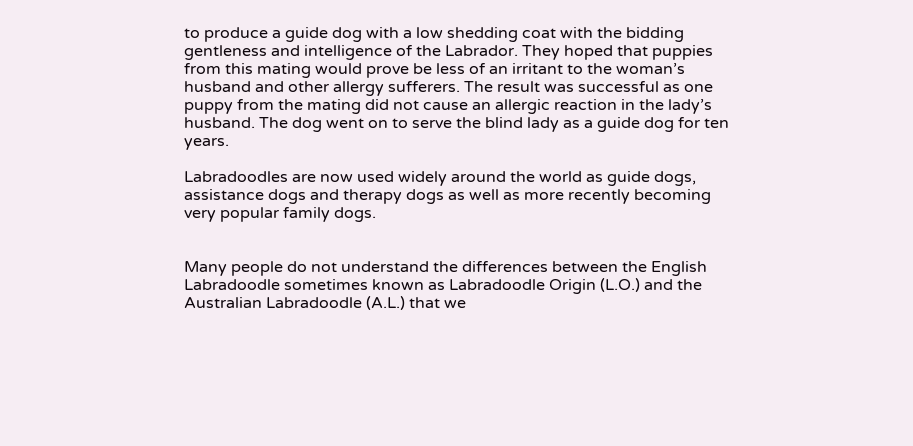to produce a guide dog with a low shedding coat with the bidding gentleness and intelligence of the Labrador. They hoped that puppies from this mating would prove be less of an irritant to the woman’s husband and other allergy sufferers. The result was successful as one puppy from the mating did not cause an allergic reaction in the lady’s husband. The dog went on to serve the blind lady as a guide dog for ten years.

Labradoodles are now used widely around the world as guide dogs, assistance dogs and therapy dogs as well as more recently becoming very popular family dogs.


Many people do not understand the differences between the English Labradoodle sometimes known as Labradoodle Origin (L.O.) and the Australian Labradoodle (A.L.) that we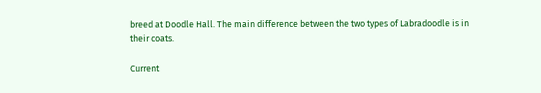breed at Doodle Hall. The main difference between the two types of Labradoodle is in their coats.

Current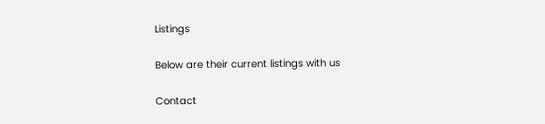Listings

Below are their current listings with us

Contact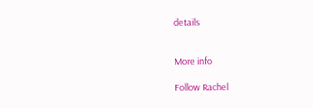details


More info

Follow Rachel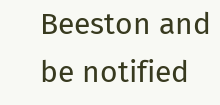Beeston and be notified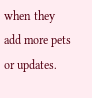when they add more pets or updates.